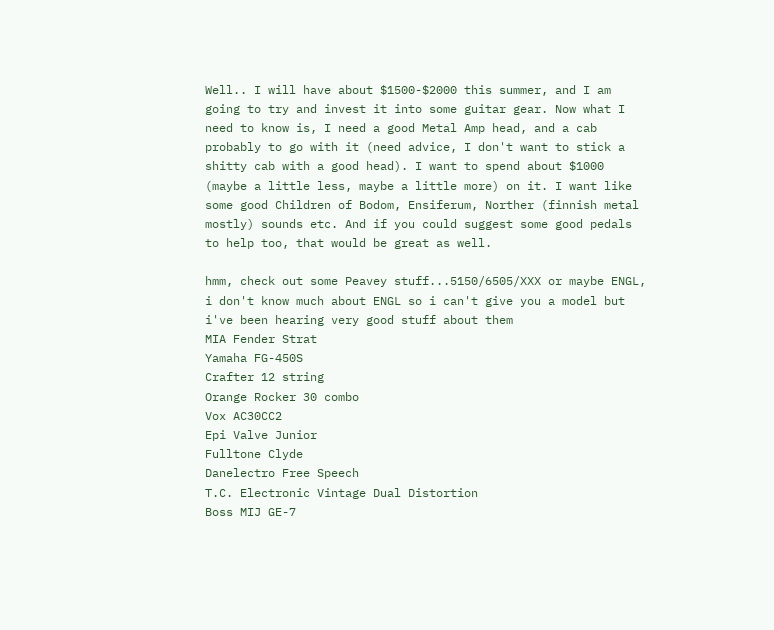Well.. I will have about $1500-$2000 this summer, and I am going to try and invest it into some guitar gear. Now what I need to know is, I need a good Metal Amp head, and a cab probably to go with it (need advice, I don't want to stick a shitty cab with a good head). I want to spend about $1000 (maybe a little less, maybe a little more) on it. I want like some good Children of Bodom, Ensiferum, Norther (finnish metal mostly) sounds etc. And if you could suggest some good pedals to help too, that would be great as well.

hmm, check out some Peavey stuff...5150/6505/XXX or maybe ENGL, i don't know much about ENGL so i can't give you a model but i've been hearing very good stuff about them
MIA Fender Strat
Yamaha FG-450S
Crafter 12 string
Orange Rocker 30 combo
Vox AC30CC2
Epi Valve Junior
Fulltone Clyde
Danelectro Free Speech
T.C. Electronic Vintage Dual Distortion
Boss MIJ GE-7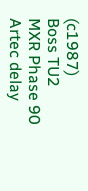(c1987)
Boss TU2
MXR Phase 90
Artec delay